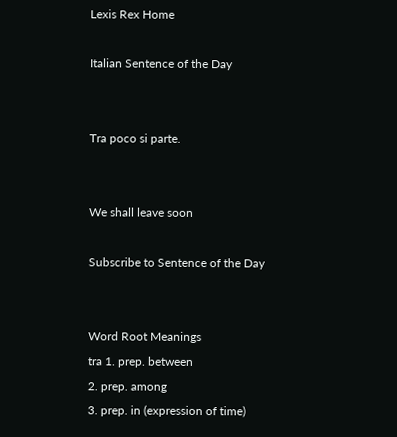Lexis Rex Home

Italian Sentence of the Day


Tra poco si parte.


We shall leave soon

Subscribe to Sentence of the Day


Word Root Meanings
tra 1. prep. between
2. prep. among
3. prep. in (expression of time)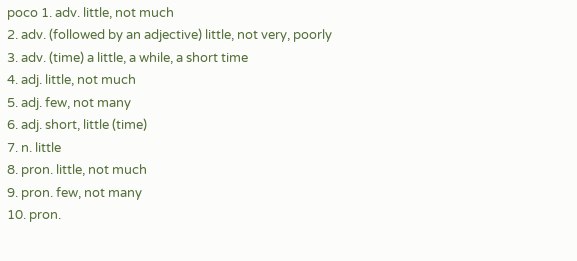poco 1. adv. little, not much
2. adv. (followed by an adjective) little, not very, poorly
3. adv. (time) a little, a while, a short time
4. adj. little, not much
5. adj. few, not many
6. adj. short, little (time)
7. n. little
8. pron. little, not much
9. pron. few, not many
10. pron.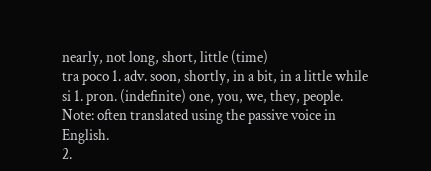nearly, not long, short, little (time)
tra poco 1. adv. soon, shortly, in a bit, in a little while
si 1. pron. (indefinite) one, you, we, they, people. Note: often translated using the passive voice in English.
2.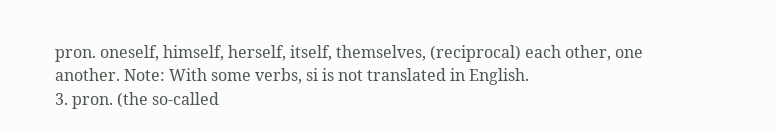pron. oneself, himself, herself, itself, themselves, (reciprocal) each other, one another. Note: With some verbs, si is not translated in English.
3. pron. (the so-called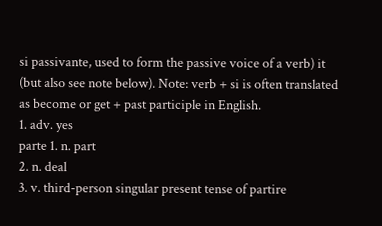si passivante, used to form the passive voice of a verb) it (but also see note below). Note: verb + si is often translated as become or get + past participle in English.
1. adv. yes
parte 1. n. part
2. n. deal
3. v. third-person singular present tense of partire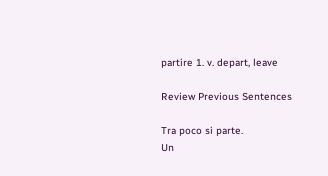partire 1. v. depart, leave

Review Previous Sentences

Tra poco si parte.
Un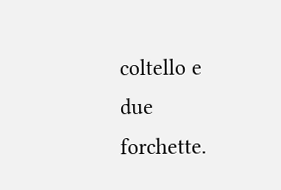coltello e due forchette.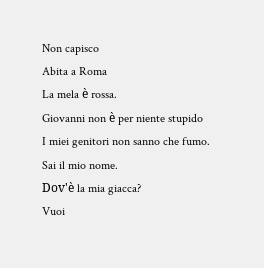Non capisco
Abita a Roma
La mela è rossa.
Giovanni non è per niente stupido
I miei genitori non sanno che fumo.
Sai il mio nome.
Dov'è la mia giacca?
Vuoi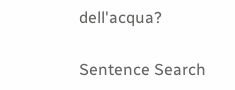dell'acqua?

Sentence Search